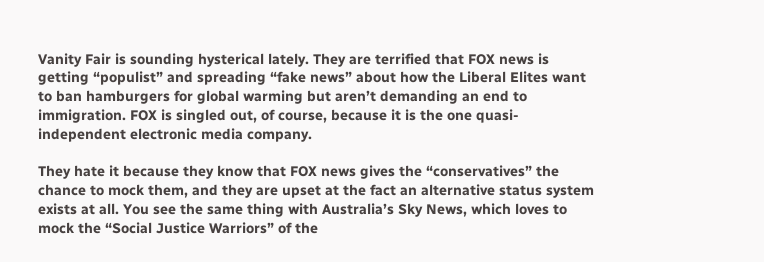Vanity Fair is sounding hysterical lately. They are terrified that FOX news is getting “populist” and spreading “fake news” about how the Liberal Elites want to ban hamburgers for global warming but aren’t demanding an end to immigration. FOX is singled out, of course, because it is the one quasi-independent electronic media company.

They hate it because they know that FOX news gives the “conservatives” the chance to mock them, and they are upset at the fact an alternative status system exists at all. You see the same thing with Australia’s Sky News, which loves to mock the “Social Justice Warriors” of the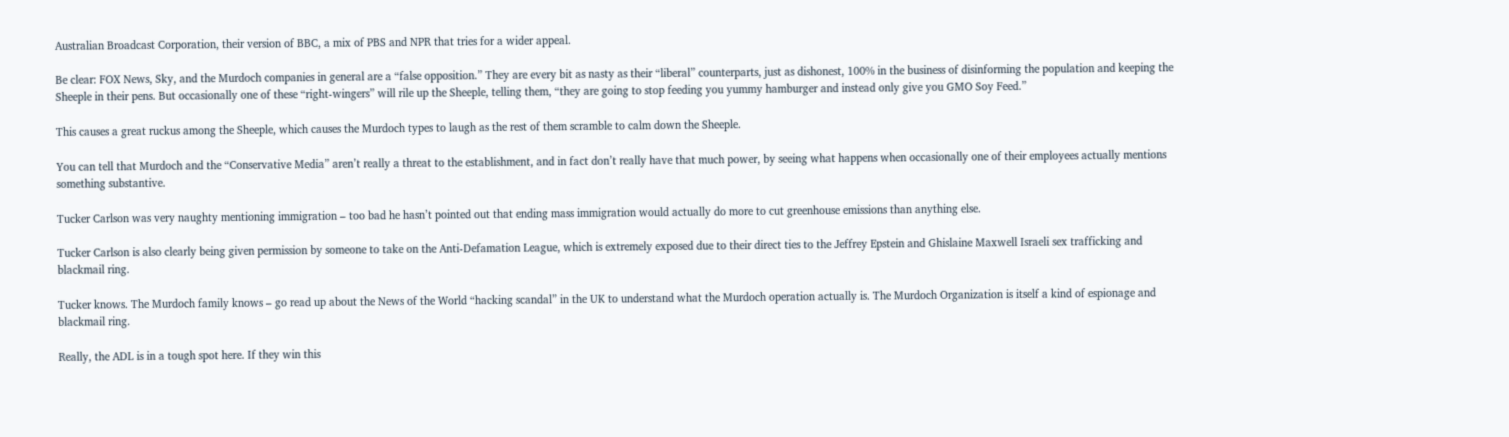Australian Broadcast Corporation, their version of BBC, a mix of PBS and NPR that tries for a wider appeal.

Be clear: FOX News, Sky, and the Murdoch companies in general are a “false opposition.” They are every bit as nasty as their “liberal” counterparts, just as dishonest, 100% in the business of disinforming the population and keeping the Sheeple in their pens. But occasionally one of these “right-wingers” will rile up the Sheeple, telling them, “they are going to stop feeding you yummy hamburger and instead only give you GMO Soy Feed.”

This causes a great ruckus among the Sheeple, which causes the Murdoch types to laugh as the rest of them scramble to calm down the Sheeple.

You can tell that Murdoch and the “Conservative Media” aren’t really a threat to the establishment, and in fact don’t really have that much power, by seeing what happens when occasionally one of their employees actually mentions something substantive.

Tucker Carlson was very naughty mentioning immigration – too bad he hasn’t pointed out that ending mass immigration would actually do more to cut greenhouse emissions than anything else.

Tucker Carlson is also clearly being given permission by someone to take on the Anti-Defamation League, which is extremely exposed due to their direct ties to the Jeffrey Epstein and Ghislaine Maxwell Israeli sex trafficking and blackmail ring.

Tucker knows. The Murdoch family knows – go read up about the News of the World “hacking scandal” in the UK to understand what the Murdoch operation actually is. The Murdoch Organization is itself a kind of espionage and blackmail ring.

Really, the ADL is in a tough spot here. If they win this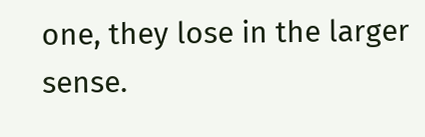one, they lose in the larger sense.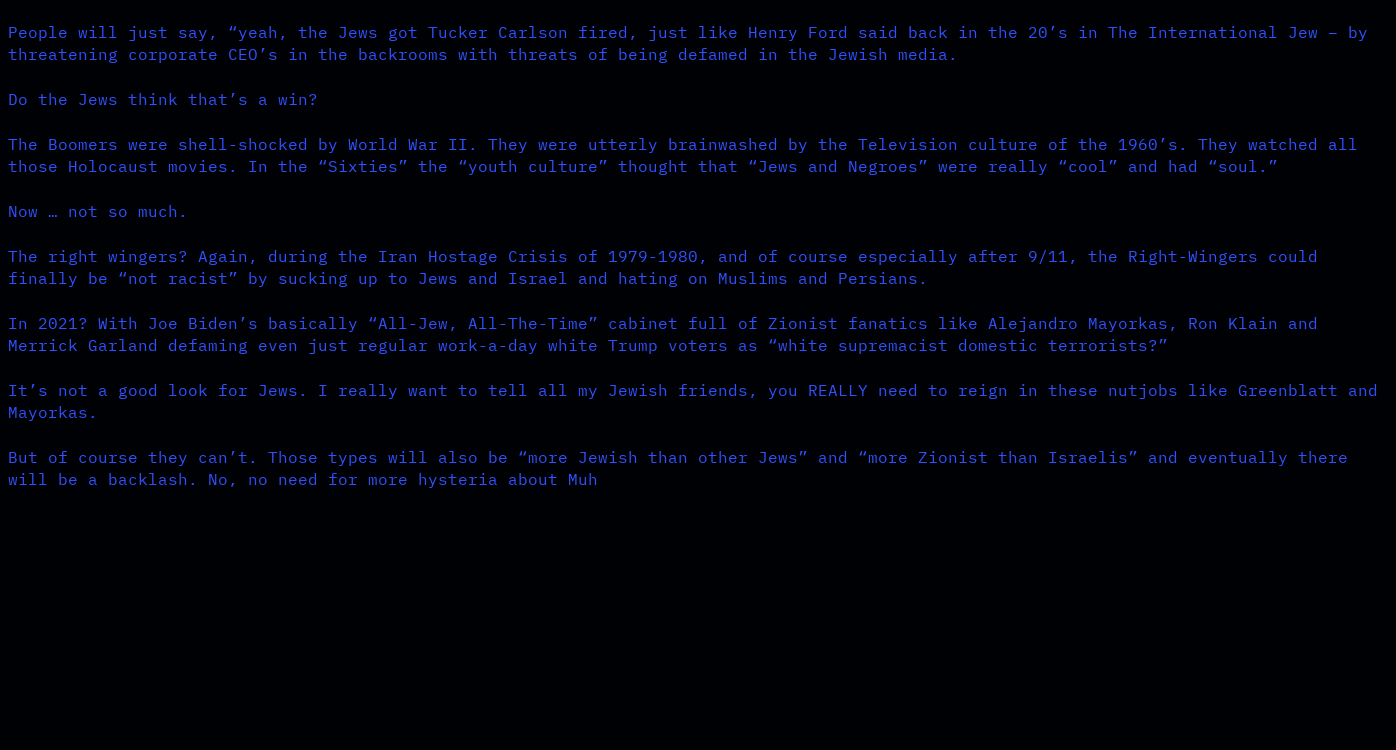People will just say, “yeah, the Jews got Tucker Carlson fired, just like Henry Ford said back in the 20’s in The International Jew – by threatening corporate CEO’s in the backrooms with threats of being defamed in the Jewish media.

Do the Jews think that’s a win?

The Boomers were shell-shocked by World War II. They were utterly brainwashed by the Television culture of the 1960’s. They watched all those Holocaust movies. In the “Sixties” the “youth culture” thought that “Jews and Negroes” were really “cool” and had “soul.”

Now … not so much.

The right wingers? Again, during the Iran Hostage Crisis of 1979-1980, and of course especially after 9/11, the Right-Wingers could finally be “not racist” by sucking up to Jews and Israel and hating on Muslims and Persians.

In 2021? With Joe Biden’s basically “All-Jew, All-The-Time” cabinet full of Zionist fanatics like Alejandro Mayorkas, Ron Klain and Merrick Garland defaming even just regular work-a-day white Trump voters as “white supremacist domestic terrorists?”

It’s not a good look for Jews. I really want to tell all my Jewish friends, you REALLY need to reign in these nutjobs like Greenblatt and Mayorkas.

But of course they can’t. Those types will also be “more Jewish than other Jews” and “more Zionist than Israelis” and eventually there will be a backlash. No, no need for more hysteria about Muh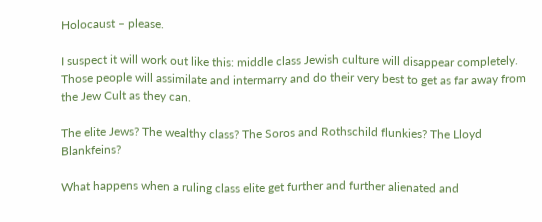Holocaust – please.

I suspect it will work out like this: middle class Jewish culture will disappear completely. Those people will assimilate and intermarry and do their very best to get as far away from the Jew Cult as they can.

The elite Jews? The wealthy class? The Soros and Rothschild flunkies? The Lloyd Blankfeins?

What happens when a ruling class elite get further and further alienated and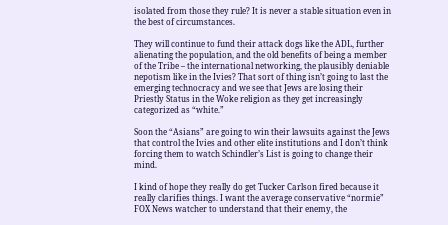isolated from those they rule? It is never a stable situation even in the best of circumstances.

They will continue to fund their attack dogs like the ADL, further alienating the population, and the old benefits of being a member of the Tribe – the international networking, the plausibly deniable nepotism like in the Ivies? That sort of thing isn’t going to last the emerging technocracy and we see that Jews are losing their Priestly Status in the Woke religion as they get increasingly categorized as “white.”

Soon the “Asians” are going to win their lawsuits against the Jews that control the Ivies and other elite institutions and I don’t think forcing them to watch Schindler’s List is going to change their mind.

I kind of hope they really do get Tucker Carlson fired because it really clarifies things. I want the average conservative “normie” FOX News watcher to understand that their enemy, the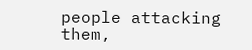people attacking them,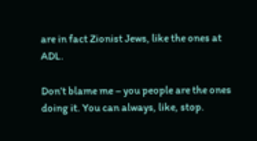are in fact Zionist Jews, like the ones at ADL.

Don’t blame me – you people are the ones doing it. You can always, like, stop.